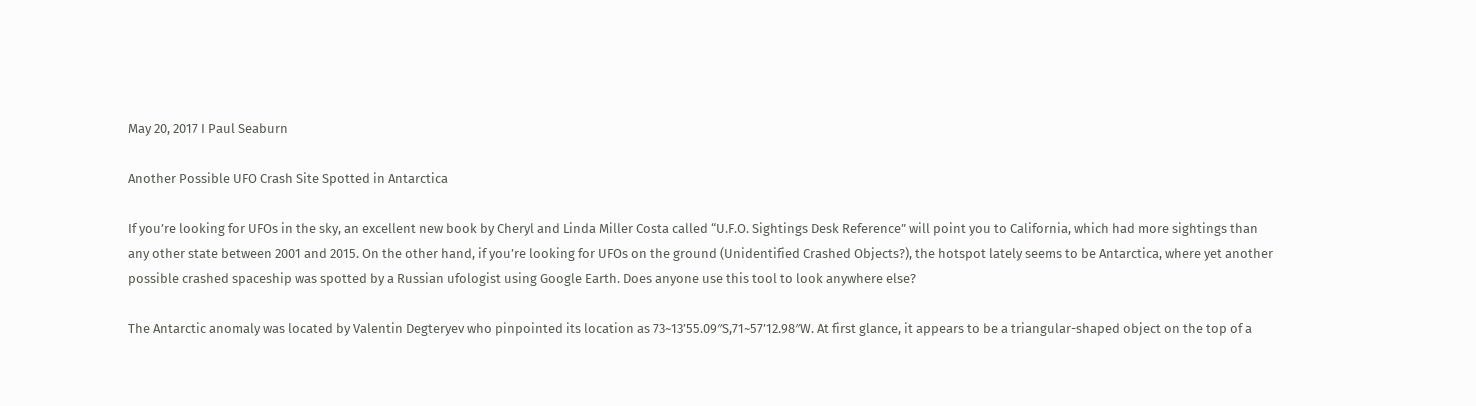May 20, 2017 I Paul Seaburn

Another Possible UFO Crash Site Spotted in Antarctica

If you’re looking for UFOs in the sky, an excellent new book by Cheryl and Linda Miller Costa called “U.F.O. Sightings Desk Reference” will point you to California, which had more sightings than any other state between 2001 and 2015. On the other hand, if you’re looking for UFOs on the ground (Unidentified Crashed Objects?), the hotspot lately seems to be Antarctica, where yet another possible crashed spaceship was spotted by a Russian ufologist using Google Earth. Does anyone use this tool to look anywhere else?

The Antarctic anomaly was located by Valentin Degteryev who pinpointed its location as 73~13’55.09″S,71~57’12.98″W. At first glance, it appears to be a triangular-shaped object on the top of a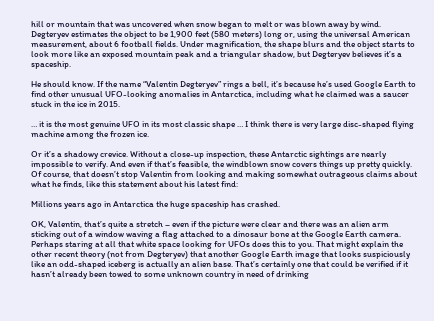hill or mountain that was uncovered when snow began to melt or was blown away by wind. Degteryev estimates the object to be 1,900 feet (580 meters) long or, using the universal American measurement, about 6 football fields. Under magnification, the shape blurs and the object starts to look more like an exposed mountain peak and a triangular shadow, but Degteryev believes it’s a spaceship.

He should know. If the name “Valentin Degteryev” rings a bell, it’s because he’s used Google Earth to find other unusual UFO-looking anomalies in Antarctica, including what he claimed was a saucer stuck in the ice in 2015.

… it is the most genuine UFO in its most classic shape … I think there is very large disc-shaped flying machine among the frozen ice.

Or it’s a shadowy crevice. Without a close-up inspection, these Antarctic sightings are nearly impossible to verify. And even if that’s feasible, the windblown snow covers things up pretty quickly. Of course, that doesn’t stop Valentin from looking and making somewhat outrageous claims about what he finds, like this statement about his latest find:

Millions years ago in Antarctica the huge spaceship has crashed.

OK, Valentin, that’s quite a stretch – even if the picture were clear and there was an alien arm sticking out of a window waving a flag attached to a dinosaur bone at the Google Earth camera. Perhaps staring at all that white space looking for UFOs does this to you. That might explain the other recent theory (not from Degteryev) that another Google Earth image that looks suspiciously like an odd-shaped iceberg is actually an alien base. That’s certainly one that could be verified if it hasn’t already been towed to some unknown country in need of drinking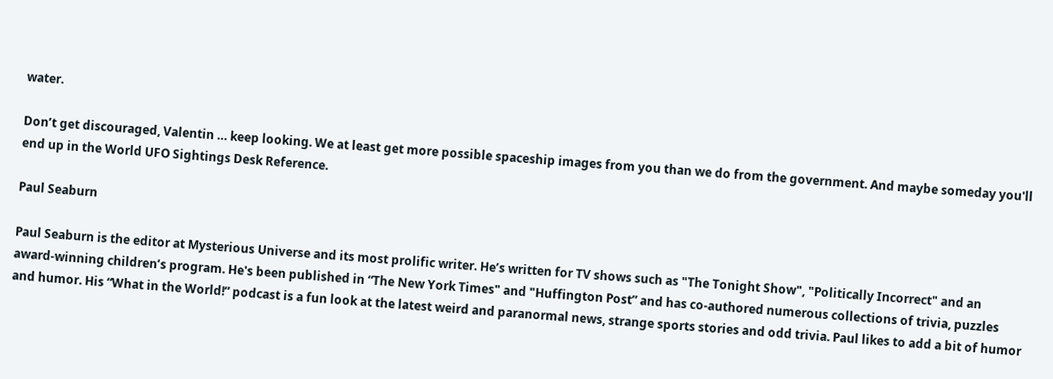water.

Don’t get discouraged, Valentin … keep looking. We at least get more possible spaceship images from you than we do from the government. And maybe someday you'll end up in the World UFO Sightings Desk Reference.

Paul Seaburn

Paul Seaburn is the editor at Mysterious Universe and its most prolific writer. He’s written for TV shows such as "The Tonight Show", "Politically Incorrect" and an award-winning children’s program. He's been published in “The New York Times" and "Huffington Post” and has co-authored numerous collections of trivia, puzzles and humor. His “What in the World!” podcast is a fun look at the latest weird and paranormal news, strange sports stories and odd trivia. Paul likes to add a bit of humor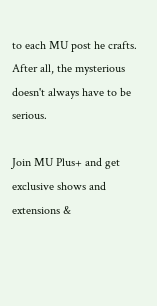to each MU post he crafts. After all, the mysterious doesn't always have to be serious.

Join MU Plus+ and get exclusive shows and extensions &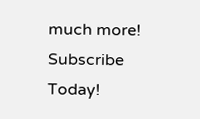much more! Subscribe Today!